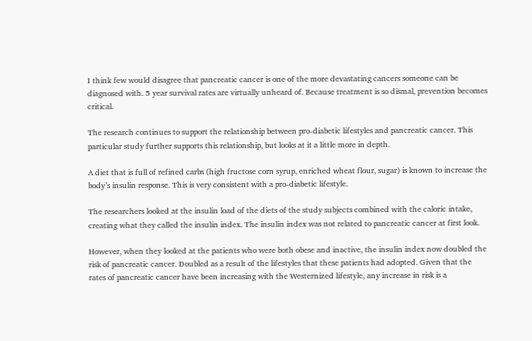I think few would disagree that pancreatic cancer is one of the more devastating cancers someone can be diagnosed with. 5 year survival rates are virtually unheard of. Because treatment is so dismal, prevention becomes critical.

The research continues to support the relationship between pro-diabetic lifestyles and pancreatic cancer. This particular study further supports this relationship, but looks at it a little more in depth.

A diet that is full of refined carbs (high fructose corn syrup, enriched wheat flour, sugar) is known to increase the body’s insulin response. This is very consistent with a pro-diabetic lifestyle.

The researchers looked at the insulin load of the diets of the study subjects combined with the caloric intake, creating what they called the insulin index. The insulin index was not related to pancreatic cancer at first look.

However, when they looked at the patients who were both obese and inactive, the insulin index now doubled the risk of pancreatic cancer. Doubled as a result of the lifestyles that these patients had adopted. Given that the rates of pancreatic cancer have been increasing with the Westernized lifestyle, any increase in risk is a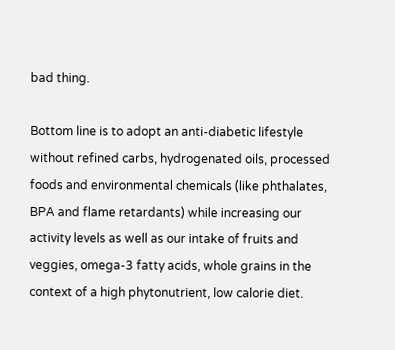bad thing.

Bottom line is to adopt an anti-diabetic lifestyle without refined carbs, hydrogenated oils, processed foods and environmental chemicals (like phthalates, BPA and flame retardants) while increasing our activity levels as well as our intake of fruits and veggies, omega-3 fatty acids, whole grains in the context of a high phytonutrient, low calorie diet.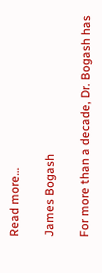Read more…

James Bogash

For more than a decade, Dr. Bogash has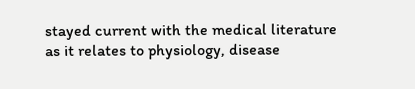stayed current with the medical literature as it relates to physiology, disease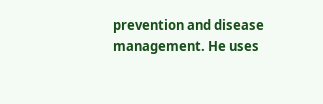prevention and disease management. He uses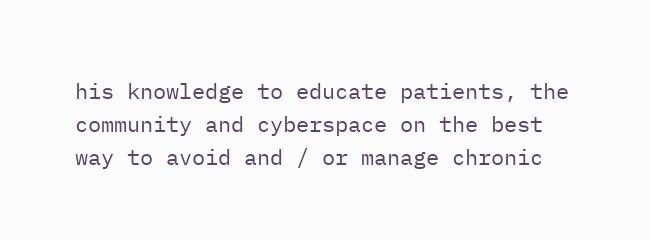his knowledge to educate patients, the community and cyberspace on the best way to avoid and / or manage chronic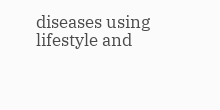diseases using lifestyle and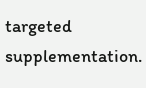targeted supplementation.